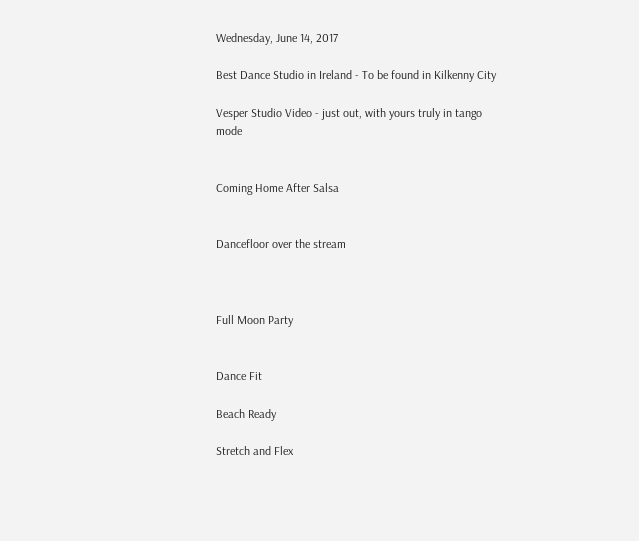Wednesday, June 14, 2017

Best Dance Studio in Ireland - To be found in Kilkenny City

Vesper Studio Video - just out, with yours truly in tango mode


Coming Home After Salsa


Dancefloor over the stream



Full Moon Party


Dance Fit

Beach Ready

Stretch and Flex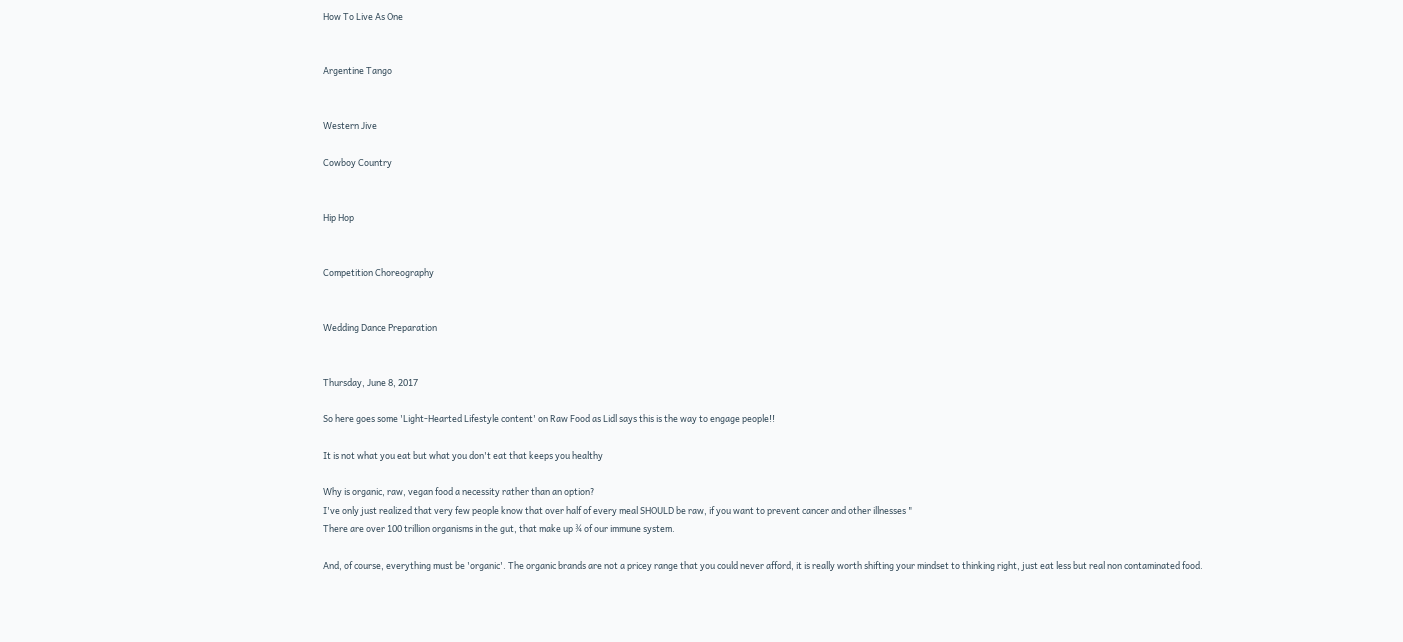How To Live As One


Argentine Tango


Western Jive

Cowboy Country


Hip Hop


Competition Choreography


Wedding Dance Preparation


Thursday, June 8, 2017

So here goes some 'Light-Hearted Lifestyle content' on Raw Food as Lidl says this is the way to engage people!!

It is not what you eat but what you don't eat that keeps you healthy

Why is organic, raw, vegan food a necessity rather than an option?
I've only just realized that very few people know that over half of every meal SHOULD be raw, if you want to prevent cancer and other illnesses "
There are over 100 trillion organisms in the gut, that make up ¾ of our immune system.

And, of course, everything must be 'organic'. The organic brands are not a pricey range that you could never afford, it is really worth shifting your mindset to thinking right, just eat less but real non contaminated food.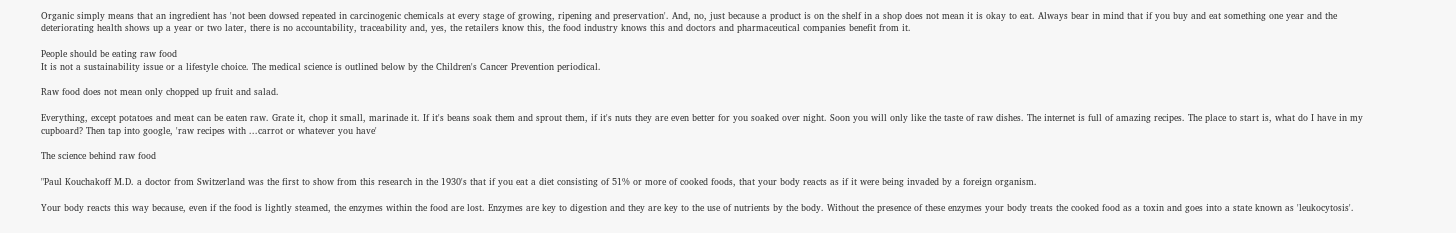Organic simply means that an ingredient has 'not been dowsed repeated in carcinogenic chemicals at every stage of growing, ripening and preservation'. And, no, just because a product is on the shelf in a shop does not mean it is okay to eat. Always bear in mind that if you buy and eat something one year and the deteriorating health shows up a year or two later, there is no accountability, traceability and, yes, the retailers know this, the food industry knows this and doctors and pharmaceutical companies benefit from it.

People should be eating raw food
It is not a sustainability issue or a lifestyle choice. The medical science is outlined below by the Children's Cancer Prevention periodical.

Raw food does not mean only chopped up fruit and salad.

Everything, except potatoes and meat can be eaten raw. Grate it, chop it small, marinade it. If it's beans soak them and sprout them, if it's nuts they are even better for you soaked over night. Soon you will only like the taste of raw dishes. The internet is full of amazing recipes. The place to start is, what do I have in my cupboard? Then tap into google, 'raw recipes with ...carrot or whatever you have'

The science behind raw food

"Paul Kouchakoff M.D. a doctor from Switzerland was the first to show from this research in the 1930's that if you eat a diet consisting of 51% or more of cooked foods, that your body reacts as if it were being invaded by a foreign organism.

Your body reacts this way because, even if the food is lightly steamed, the enzymes within the food are lost. Enzymes are key to digestion and they are key to the use of nutrients by the body. Without the presence of these enzymes your body treats the cooked food as a toxin and goes into a state known as 'leukocytosis'.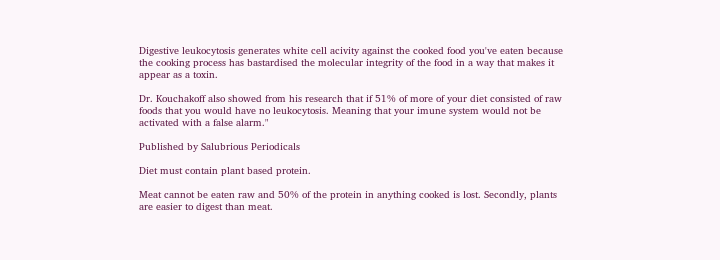Digestive leukocytosis generates white cell acivity against the cooked food you've eaten because the cooking process has bastardised the molecular integrity of the food in a way that makes it appear as a toxin.

Dr. Kouchakoff also showed from his research that if 51% of more of your diet consisted of raw foods that you would have no leukocytosis. Meaning that your imune system would not be activated with a false alarm."

Published by Salubrious Periodicals

Diet must contain plant based protein.

Meat cannot be eaten raw and 50% of the protein in anything cooked is lost. Secondly, plants are easier to digest than meat.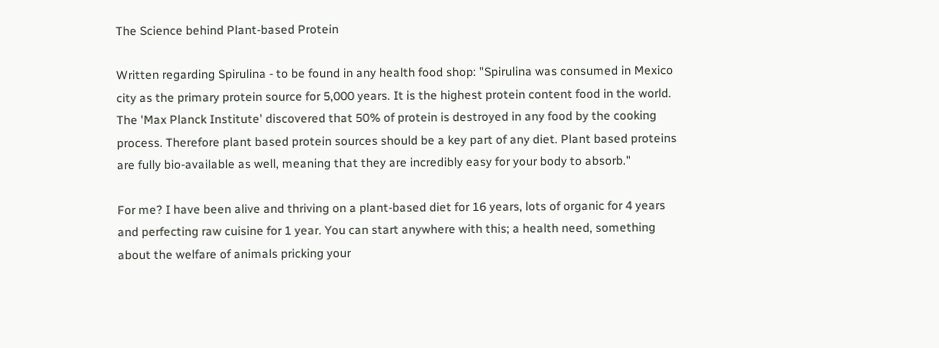The Science behind Plant-based Protein

Written regarding Spirulina - to be found in any health food shop: "Spirulina was consumed in Mexico city as the primary protein source for 5,000 years. It is the highest protein content food in the world. The 'Max Planck Institute' discovered that 50% of protein is destroyed in any food by the cooking process. Therefore plant based protein sources should be a key part of any diet. Plant based proteins are fully bio-available as well, meaning that they are incredibly easy for your body to absorb."

For me? I have been alive and thriving on a plant-based diet for 16 years, lots of organic for 4 years and perfecting raw cuisine for 1 year. You can start anywhere with this; a health need, something about the welfare of animals pricking your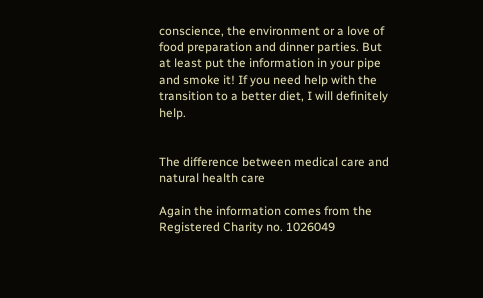conscience, the environment or a love of food preparation and dinner parties. But at least put the information in your pipe and smoke it! If you need help with the transition to a better diet, I will definitely help.


The difference between medical care and natural health care

Again the information comes from the Registered Charity no. 1026049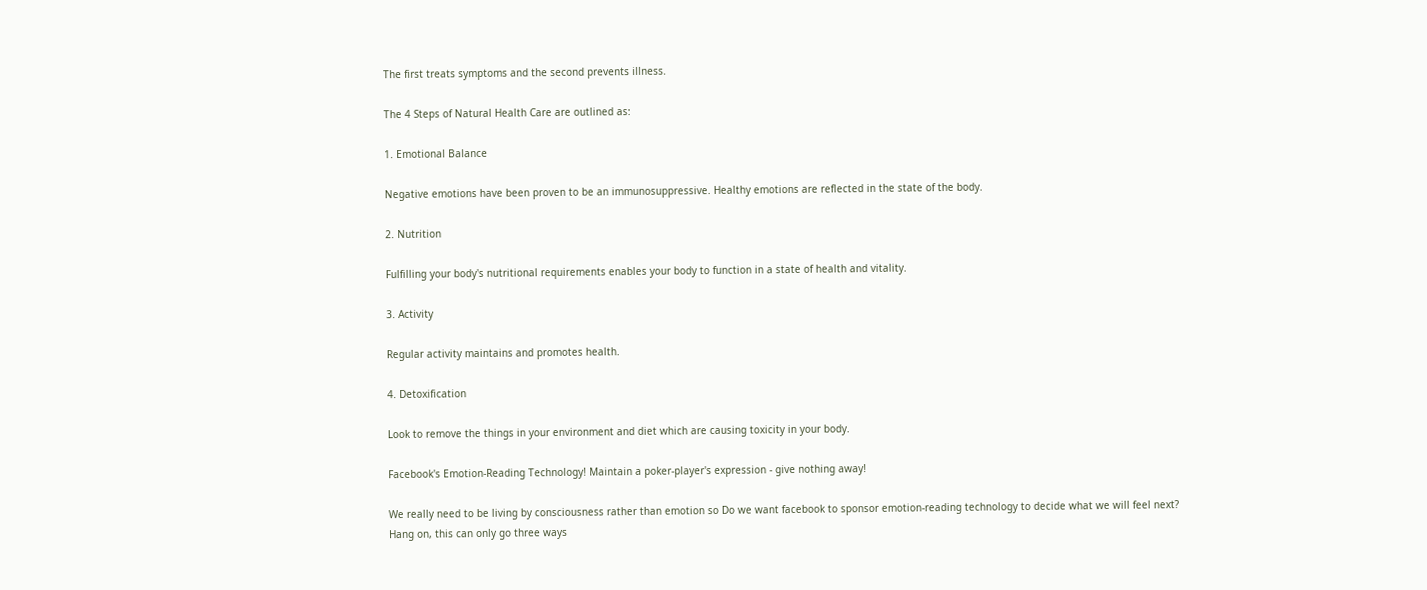The first treats symptoms and the second prevents illness.

The 4 Steps of Natural Health Care are outlined as:

1. Emotional Balance

Negative emotions have been proven to be an immunosuppressive. Healthy emotions are reflected in the state of the body.

2. Nutrition

Fulfilling your body's nutritional requirements enables your body to function in a state of health and vitality.

3. Activity

Regular activity maintains and promotes health.

4. Detoxification

Look to remove the things in your environment and diet which are causing toxicity in your body.

Facebook's Emotion-Reading Technology! Maintain a poker-player's expression - give nothing away!

We really need to be living by consciousness rather than emotion so Do we want facebook to sponsor emotion-reading technology to decide what we will feel next?
Hang on, this can only go three ways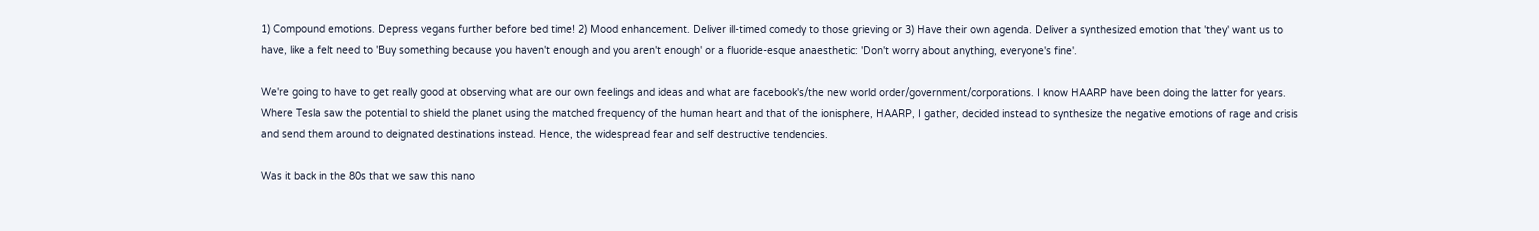1) Compound emotions. Depress vegans further before bed time! 2) Mood enhancement. Deliver ill-timed comedy to those grieving or 3) Have their own agenda. Deliver a synthesized emotion that 'they' want us to have, like a felt need to 'Buy something because you haven't enough and you aren't enough' or a fluoride-esque anaesthetic: 'Don't worry about anything, everyone's fine'.

We're going to have to get really good at observing what are our own feelings and ideas and what are facebook's/the new world order/government/corporations. I know HAARP have been doing the latter for years. Where Tesla saw the potential to shield the planet using the matched frequency of the human heart and that of the ionisphere, HAARP, I gather, decided instead to synthesize the negative emotions of rage and crisis and send them around to deignated destinations instead. Hence, the widespread fear and self destructive tendencies.

Was it back in the 80s that we saw this nano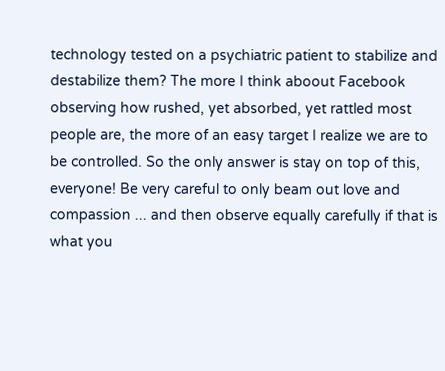technology tested on a psychiatric patient to stabilize and destabilize them? The more I think aboout Facebook observing how rushed, yet absorbed, yet rattled most people are, the more of an easy target I realize we are to be controlled. So the only answer is stay on top of this, everyone! Be very careful to only beam out love and compassion ... and then observe equally carefully if that is what you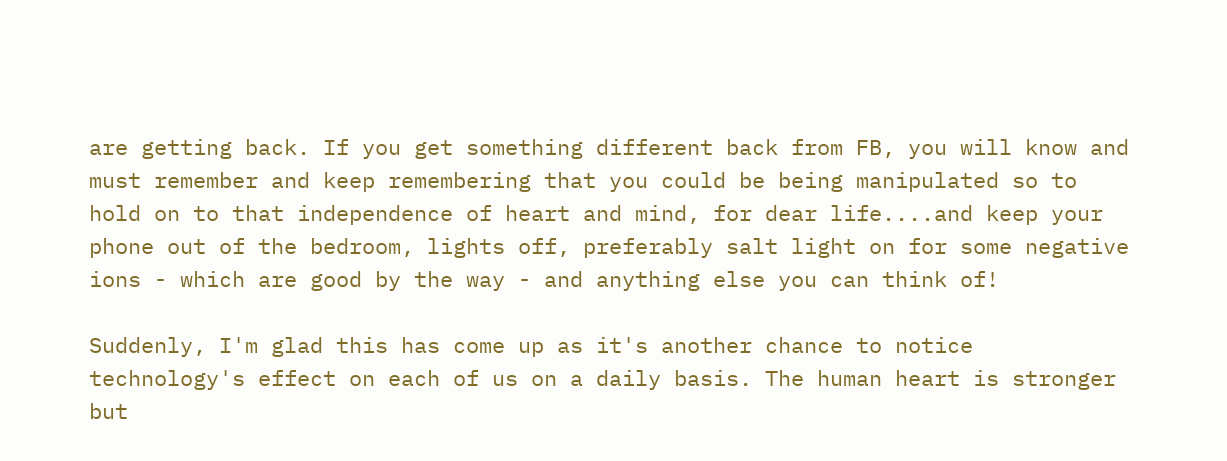are getting back. If you get something different back from FB, you will know and must remember and keep remembering that you could be being manipulated so to hold on to that independence of heart and mind, for dear life....and keep your phone out of the bedroom, lights off, preferably salt light on for some negative ions - which are good by the way - and anything else you can think of!

Suddenly, I'm glad this has come up as it's another chance to notice technology's effect on each of us on a daily basis. The human heart is stronger but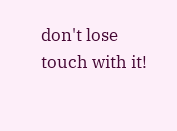don't lose touch with it!